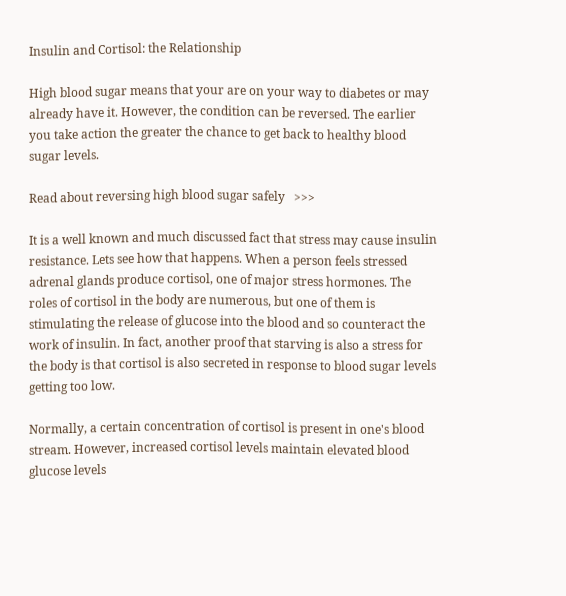Insulin and Cortisol: the Relationship

High blood sugar means that your are on your way to diabetes or may already have it. However, the condition can be reversed. The earlier you take action the greater the chance to get back to healthy blood sugar levels.

Read about reversing high blood sugar safely   >>>

It is a well known and much discussed fact that stress may cause insulin resistance. Lets see how that happens. When a person feels stressed adrenal glands produce cortisol, one of major stress hormones. The roles of cortisol in the body are numerous, but one of them is stimulating the release of glucose into the blood and so counteract the work of insulin. In fact, another proof that starving is also a stress for the body is that cortisol is also secreted in response to blood sugar levels getting too low.

Normally, a certain concentration of cortisol is present in one's blood stream. However, increased cortisol levels maintain elevated blood glucose levels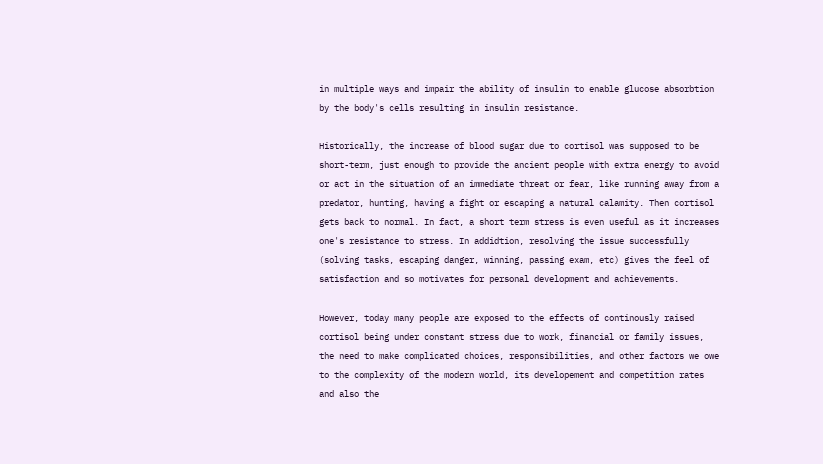in multiple ways and impair the ability of insulin to enable glucose absorbtion by the body's cells resulting in insulin resistance.

Historically, the increase of blood sugar due to cortisol was supposed to be short-term, just enough to provide the ancient people with extra energy to avoid or act in the situation of an immediate threat or fear, like running away from a predator, hunting, having a fight or escaping a natural calamity. Then cortisol gets back to normal. In fact, a short term stress is even useful as it increases one's resistance to stress. In addidtion, resolving the issue successfully (solving tasks, escaping danger, winning, passing exam, etc) gives the feel of satisfaction and so motivates for personal development and achievements.

However, today many people are exposed to the effects of continously raised cortisol being under constant stress due to work, financial or family issues, the need to make complicated choices, responsibilities, and other factors we owe to the complexity of the modern world, its developement and competition rates and also the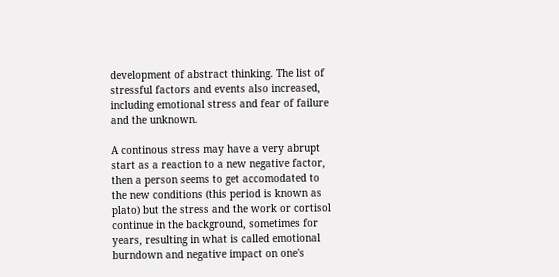development of abstract thinking. The list of stressful factors and events also increased, including emotional stress and fear of failure and the unknown.

A continous stress may have a very abrupt start as a reaction to a new negative factor, then a person seems to get accomodated to the new conditions (this period is known as plato) but the stress and the work or cortisol continue in the background, sometimes for years, resulting in what is called emotional burndown and negative impact on one's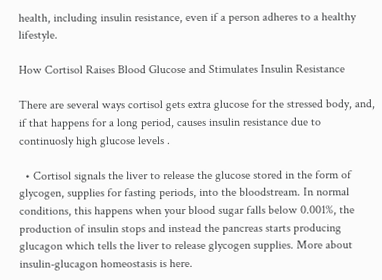health, including insulin resistance, even if a person adheres to a healthy lifestyle.

How Cortisol Raises Blood Glucose and Stimulates Insulin Resistance

There are several ways cortisol gets extra glucose for the stressed body, and, if that happens for a long period, causes insulin resistance due to continuosly high glucose levels .

  • Cortisol signals the liver to release the glucose stored in the form of glycogen, supplies for fasting periods, into the bloodstream. In normal conditions, this happens when your blood sugar falls below 0.001%, the production of insulin stops and instead the pancreas starts producing glucagon which tells the liver to release glycogen supplies. More about insulin-glucagon homeostasis is here.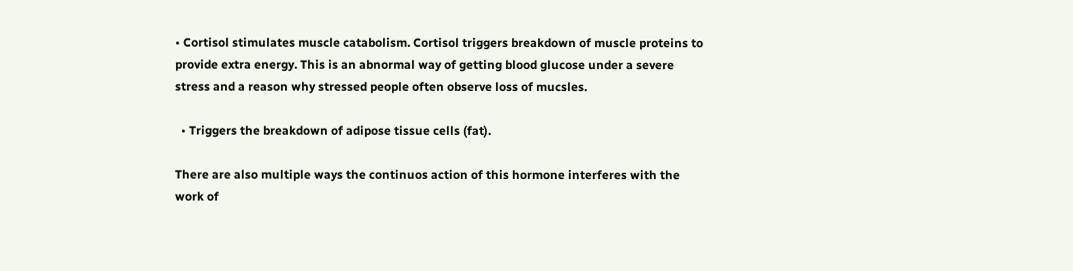• Cortisol stimulates muscle catabolism. Cortisol triggers breakdown of muscle proteins to provide extra energy. This is an abnormal way of getting blood glucose under a severe stress and a reason why stressed people often observe loss of mucsles.

  • Triggers the breakdown of adipose tissue cells (fat).

There are also multiple ways the continuos action of this hormone interferes with the work of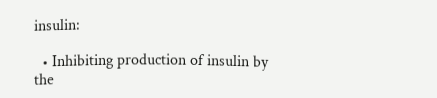insulin:

  • Inhibiting production of insulin by the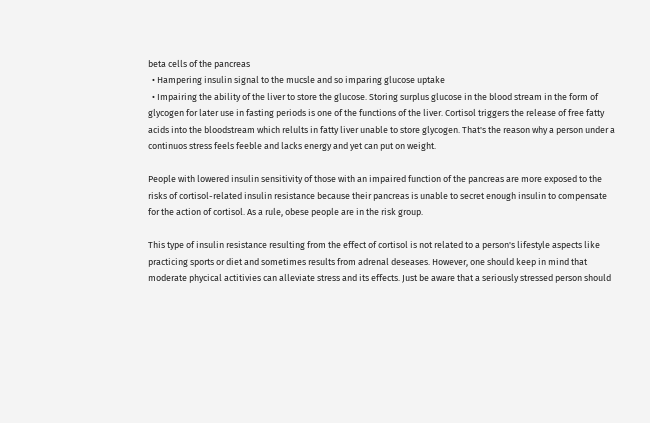beta cells of the pancreas
  • Hampering insulin signal to the mucsle and so imparing glucose uptake
  • Impairing the ability of the liver to store the glucose. Storing surplus glucose in the blood stream in the form of glycogen for later use in fasting periods is one of the functions of the liver. Cortisol triggers the release of free fatty acids into the bloodstream which relults in fatty liver unable to store glycogen. That's the reason why a person under a continuos stress feels feeble and lacks energy and yet can put on weight.

People with lowered insulin sensitivity of those with an impaired function of the pancreas are more exposed to the risks of cortisol-related insulin resistance because their pancreas is unable to secret enough insulin to compensate for the action of cortisol. As a rule, obese people are in the risk group.

This type of insulin resistance resulting from the effect of cortisol is not related to a person's lifestyle aspects like practicing sports or diet and sometimes results from adrenal deseases. However, one should keep in mind that moderate phycical actitivies can alleviate stress and its effects. Just be aware that a seriously stressed person should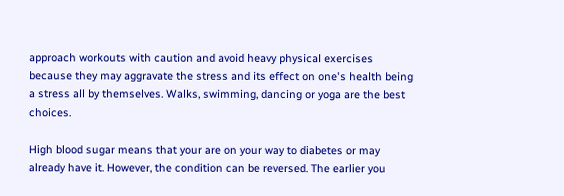approach workouts with caution and avoid heavy physical exercises because they may aggravate the stress and its effect on one's health being a stress all by themselves. Walks, swimming, dancing or yoga are the best choices.

High blood sugar means that your are on your way to diabetes or may already have it. However, the condition can be reversed. The earlier you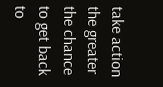take action the greater the chance to get back to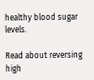healthy blood sugar levels.

Read about reversing high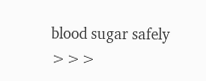blood sugar safely   >>>